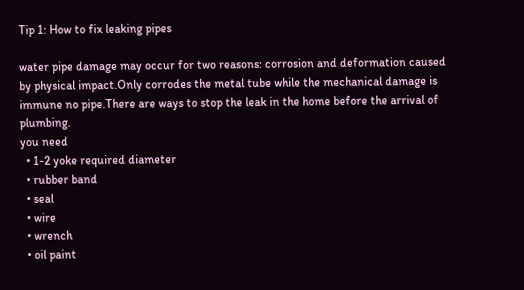Tip 1: How to fix leaking pipes

water pipe damage may occur for two reasons: corrosion and deformation caused by physical impact.Only corrodes the metal tube while the mechanical damage is immune no pipe.There are ways to stop the leak in the home before the arrival of plumbing.
you need
  • 1-2 yoke required diameter
  • rubber band
  • seal
  • wire
  • wrench
  • oil paint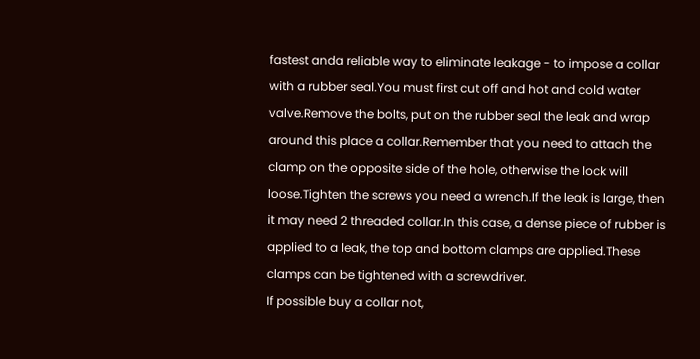fastest anda reliable way to eliminate leakage - to impose a collar with a rubber seal.You must first cut off and hot and cold water valve.Remove the bolts, put on the rubber seal the leak and wrap around this place a collar.Remember that you need to attach the clamp on the opposite side of the hole, otherwise the lock will loose.Tighten the screws you need a wrench.If the leak is large, then it may need 2 threaded collar.In this case, a dense piece of rubber is applied to a leak, the top and bottom clamps are applied.These clamps can be tightened with a screwdriver.
If possible buy a collar not,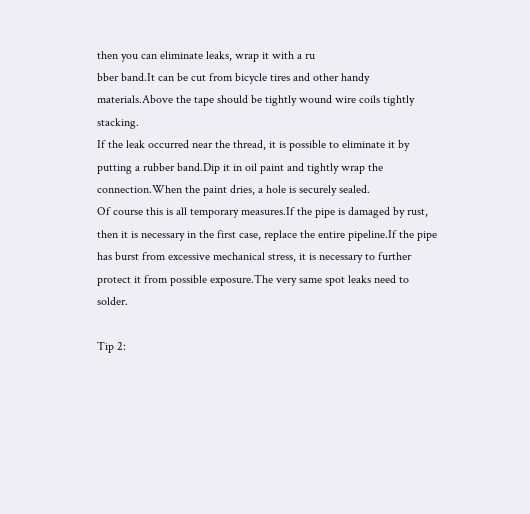then you can eliminate leaks, wrap it with a ru
bber band.It can be cut from bicycle tires and other handy materials.Above the tape should be tightly wound wire coils tightly stacking.
If the leak occurred near the thread, it is possible to eliminate it by putting a rubber band.Dip it in oil paint and tightly wrap the connection.When the paint dries, a hole is securely sealed.
Of course this is all temporary measures.If the pipe is damaged by rust, then it is necessary in the first case, replace the entire pipeline.If the pipe has burst from excessive mechanical stress, it is necessary to further protect it from possible exposure.The very same spot leaks need to solder.

Tip 2: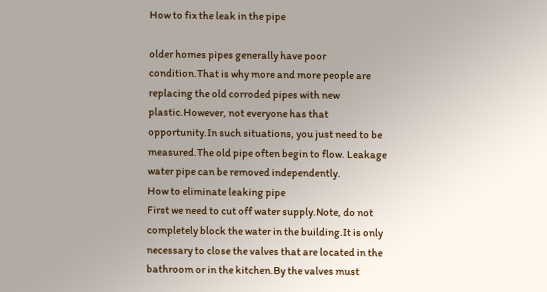How to fix the leak in the pipe

older homes pipes generally have poor condition.That is why more and more people are replacing the old corroded pipes with new plastic.However, not everyone has that opportunity.In such situations, you just need to be measured.The old pipe often begin to flow. Leakage water pipe can be removed independently.
How to eliminate leaking pipe
First we need to cut off water supply.Note, do not completely block the water in the building.It is only necessary to close the valves that are located in the bathroom or in the kitchen.By the valves must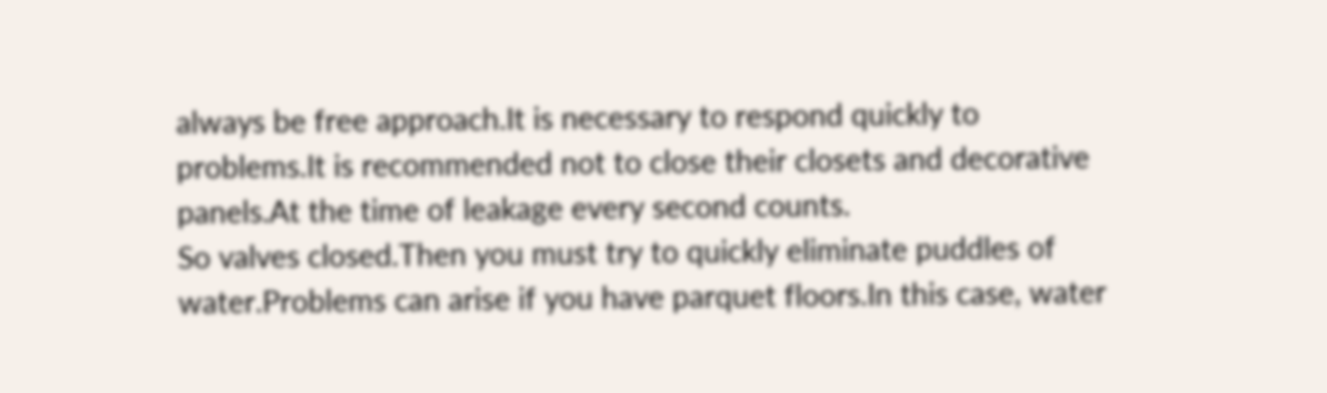always be free approach.It is necessary to respond quickly to problems.It is recommended not to close their closets and decorative panels.At the time of leakage every second counts.
So valves closed.Then you must try to quickly eliminate puddles of water.Problems can arise if you have parquet floors.In this case, water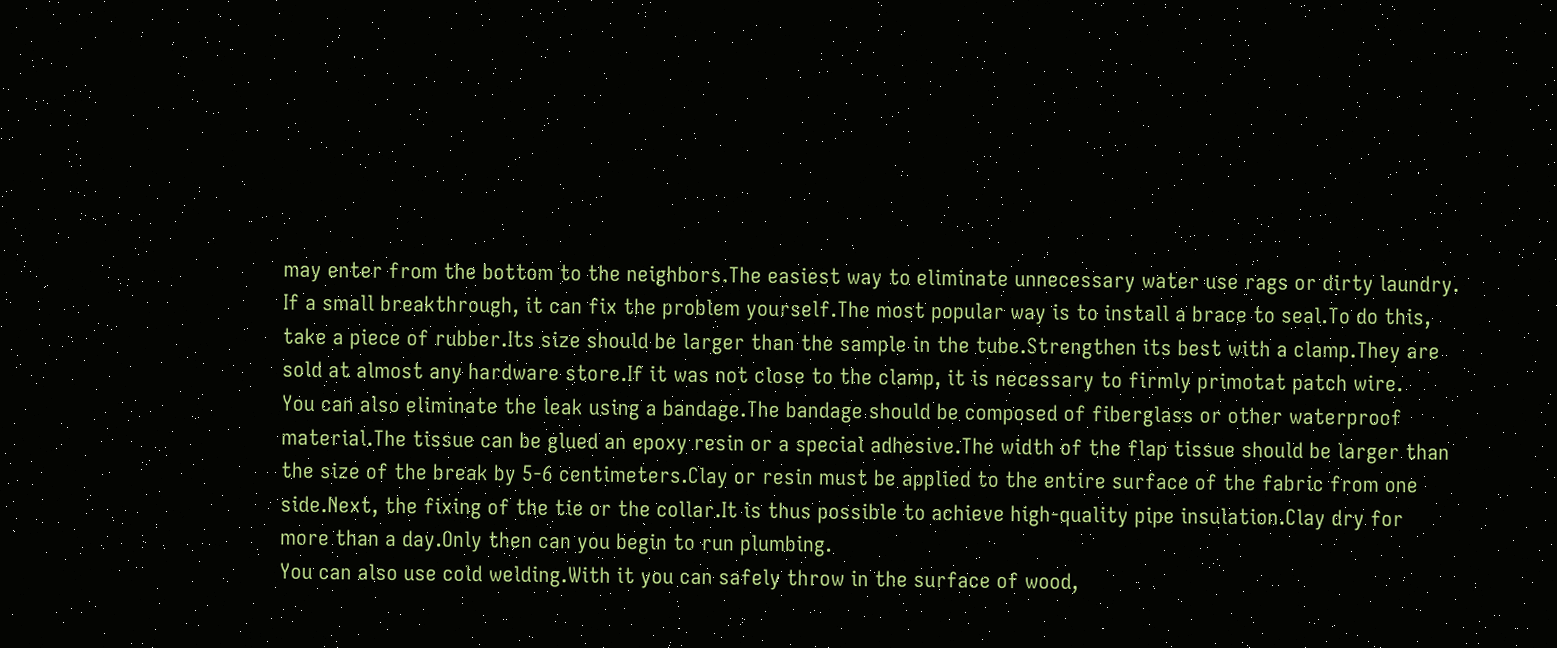may enter from the bottom to the neighbors.The easiest way to eliminate unnecessary water use rags or dirty laundry.
If a small breakthrough, it can fix the problem yourself.The most popular way is to install a brace to seal.To do this, take a piece of rubber.Its size should be larger than the sample in the tube.Strengthen its best with a clamp.They are sold at almost any hardware store.If it was not close to the clamp, it is necessary to firmly primotat patch wire.
You can also eliminate the leak using a bandage.The bandage should be composed of fiberglass or other waterproof material.The tissue can be glued an epoxy resin or a special adhesive.The width of the flap tissue should be larger than the size of the break by 5-6 centimeters.Clay or resin must be applied to the entire surface of the fabric from one side.Next, the fixing of the tie or the collar.It is thus possible to achieve high-quality pipe insulation.Clay dry for more than a day.Only then can you begin to run plumbing.
You can also use cold welding.With it you can safely throw in the surface of wood,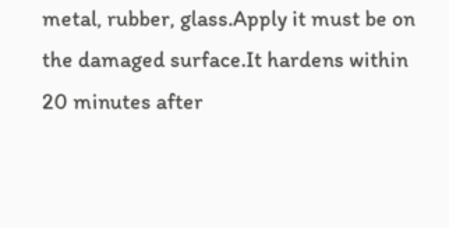metal, rubber, glass.Apply it must be on the damaged surface.It hardens within 20 minutes after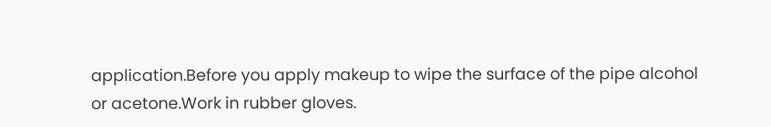application.Before you apply makeup to wipe the surface of the pipe alcohol or acetone.Work in rubber gloves.